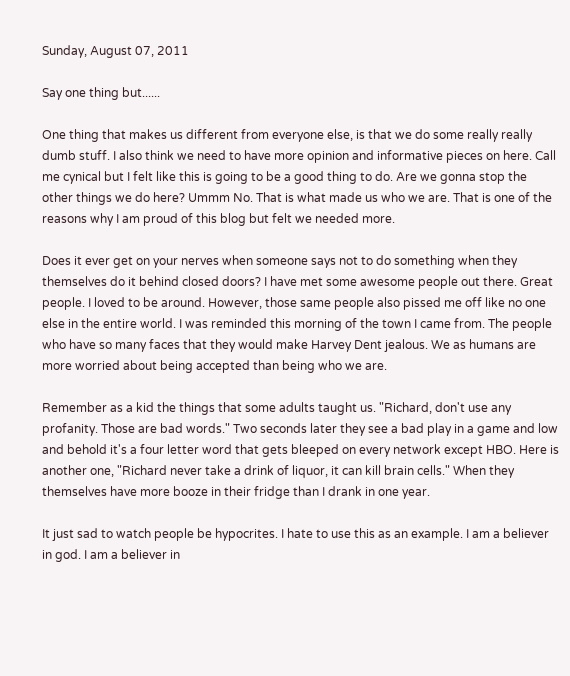Sunday, August 07, 2011

Say one thing but......

One thing that makes us different from everyone else, is that we do some really really dumb stuff. I also think we need to have more opinion and informative pieces on here. Call me cynical but I felt like this is going to be a good thing to do. Are we gonna stop the other things we do here? Ummm No. That is what made us who we are. That is one of the reasons why I am proud of this blog but felt we needed more.

Does it ever get on your nerves when someone says not to do something when they themselves do it behind closed doors? I have met some awesome people out there. Great people. I loved to be around. However, those same people also pissed me off like no one else in the entire world. I was reminded this morning of the town I came from. The people who have so many faces that they would make Harvey Dent jealous. We as humans are more worried about being accepted than being who we are.

Remember as a kid the things that some adults taught us. "Richard, don't use any profanity. Those are bad words." Two seconds later they see a bad play in a game and low and behold it's a four letter word that gets bleeped on every network except HBO. Here is another one, "Richard never take a drink of liquor, it can kill brain cells." When they themselves have more booze in their fridge than I drank in one year.

It just sad to watch people be hypocrites. I hate to use this as an example. I am a believer in god. I am a believer in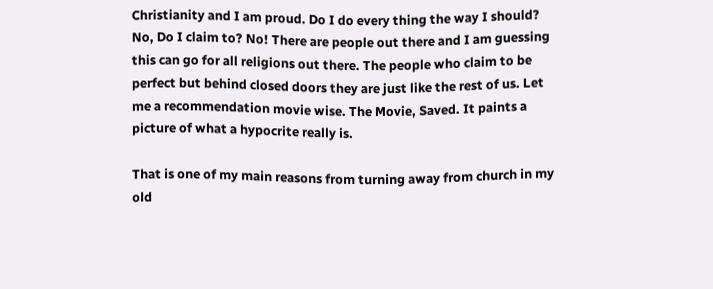Christianity and I am proud. Do I do every thing the way I should? No, Do I claim to? No! There are people out there and I am guessing this can go for all religions out there. The people who claim to be perfect but behind closed doors they are just like the rest of us. Let me a recommendation movie wise. The Movie, Saved. It paints a picture of what a hypocrite really is.

That is one of my main reasons from turning away from church in my old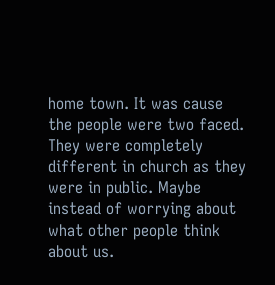home town. It was cause the people were two faced. They were completely different in church as they were in public. Maybe instead of worrying about what other people think about us.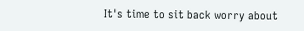It's time to sit back worry about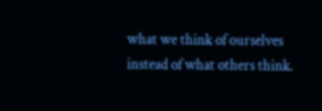what we think of ourselves instead of what others think.